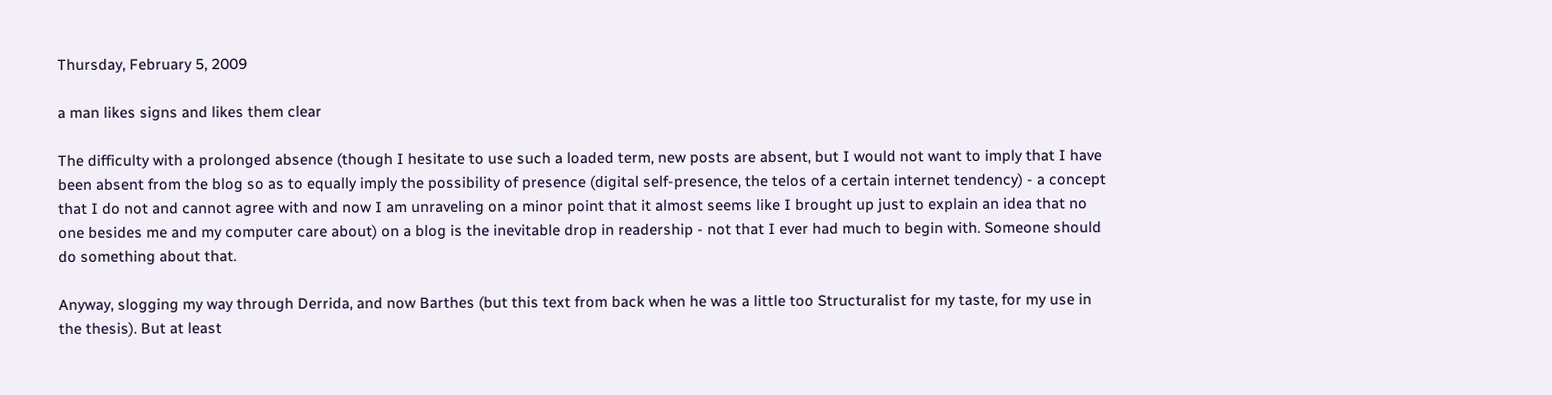Thursday, February 5, 2009

a man likes signs and likes them clear

The difficulty with a prolonged absence (though I hesitate to use such a loaded term, new posts are absent, but I would not want to imply that I have been absent from the blog so as to equally imply the possibility of presence (digital self-presence, the telos of a certain internet tendency) - a concept that I do not and cannot agree with and now I am unraveling on a minor point that it almost seems like I brought up just to explain an idea that no one besides me and my computer care about) on a blog is the inevitable drop in readership - not that I ever had much to begin with. Someone should do something about that.

Anyway, slogging my way through Derrida, and now Barthes (but this text from back when he was a little too Structuralist for my taste, for my use in the thesis). But at least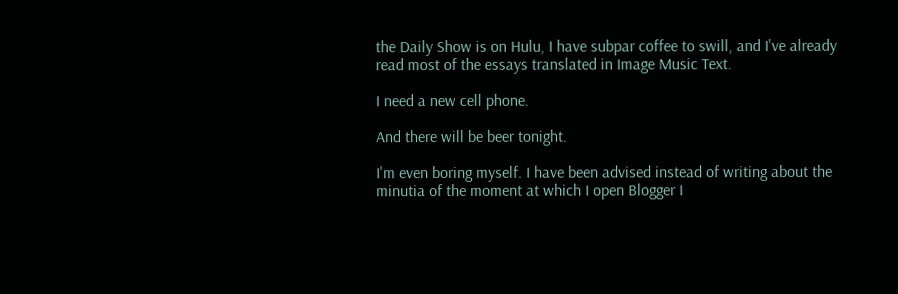the Daily Show is on Hulu, I have subpar coffee to swill, and I've already read most of the essays translated in Image Music Text.

I need a new cell phone.

And there will be beer tonight.

I'm even boring myself. I have been advised instead of writing about the minutia of the moment at which I open Blogger I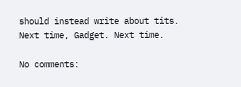should instead write about tits. Next time, Gadget. Next time.

No comments: